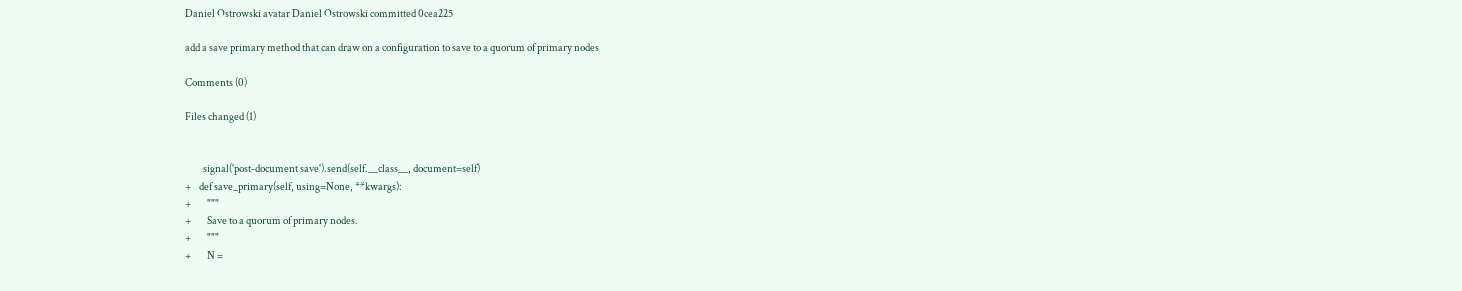Daniel Ostrowski avatar Daniel Ostrowski committed 0cea225

add a save primary method that can draw on a configuration to save to a quorum of primary nodes

Comments (0)

Files changed (1)


         signal('post-document save').send(self.__class__, document=self)
+    def save_primary(self, using=None, **kwargs):
+        """
+        Save to a quorum of primary nodes.
+        """
+        N =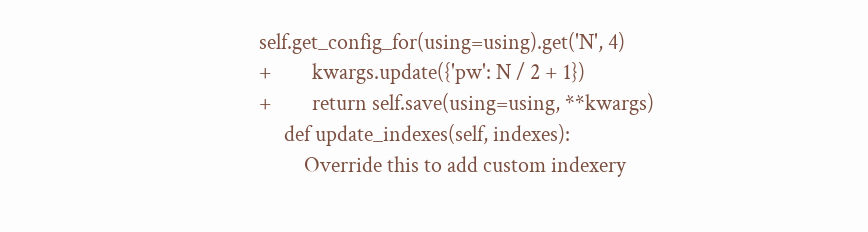self.get_config_for(using=using).get('N', 4)
+        kwargs.update({'pw': N / 2 + 1})
+        return self.save(using=using, **kwargs)
     def update_indexes(self, indexes):
         Override this to add custom indexery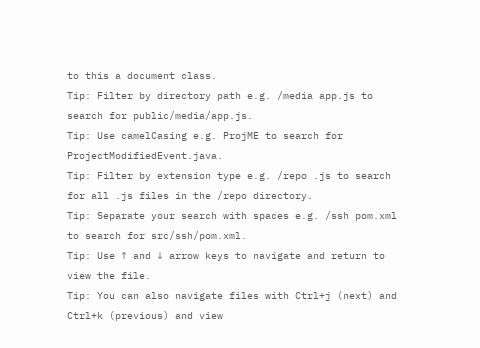to this a document class.
Tip: Filter by directory path e.g. /media app.js to search for public/media/app.js.
Tip: Use camelCasing e.g. ProjME to search for ProjectModifiedEvent.java.
Tip: Filter by extension type e.g. /repo .js to search for all .js files in the /repo directory.
Tip: Separate your search with spaces e.g. /ssh pom.xml to search for src/ssh/pom.xml.
Tip: Use ↑ and ↓ arrow keys to navigate and return to view the file.
Tip: You can also navigate files with Ctrl+j (next) and Ctrl+k (previous) and view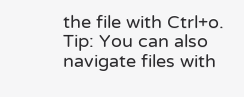the file with Ctrl+o.
Tip: You can also navigate files with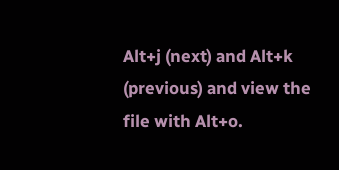Alt+j (next) and Alt+k (previous) and view the file with Alt+o.